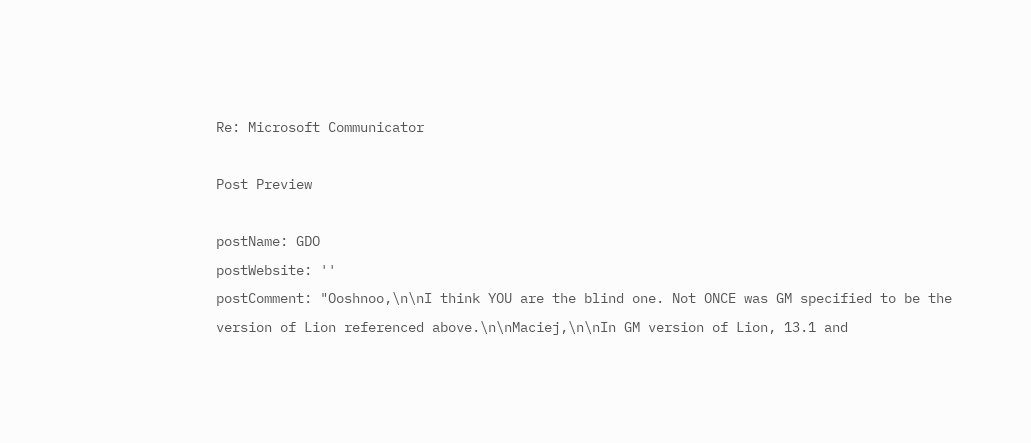Re: Microsoft Communicator

Post Preview

postName: GDO
postWebsite: ''
postComment: "Ooshnoo,\n\nI think YOU are the blind one. Not ONCE was GM specified to be the version of Lion referenced above.\n\nMaciej,\n\nIn GM version of Lion, 13.1 and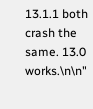13.1.1 both crash the same. 13.0 works.\n\n"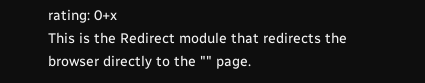rating: 0+x
This is the Redirect module that redirects the browser directly to the "" page.